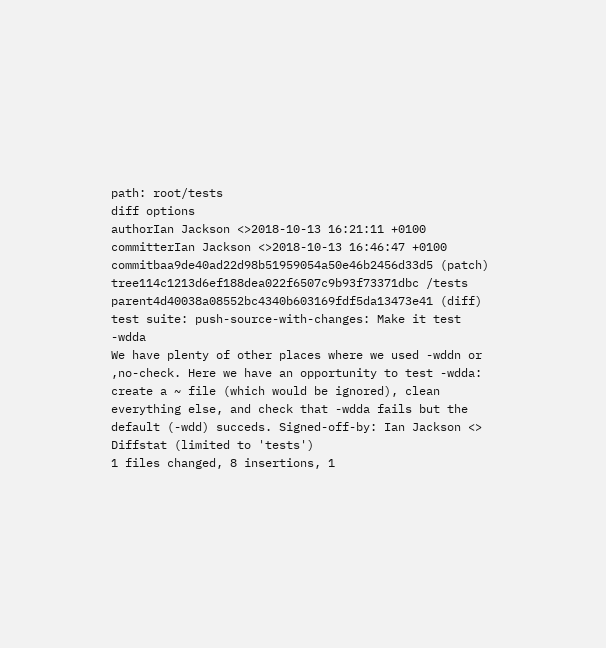path: root/tests
diff options
authorIan Jackson <>2018-10-13 16:21:11 +0100
committerIan Jackson <>2018-10-13 16:46:47 +0100
commitbaa9de40ad22d98b51959054a50e46b2456d33d5 (patch)
tree114c1213d6ef188dea022f6507c9b93f73371dbc /tests
parent4d40038a08552bc4340b603169fdf5da13473e41 (diff)
test suite: push-source-with-changes: Make it test -wdda
We have plenty of other places where we used -wddn or ,no-check. Here we have an opportunity to test -wdda: create a ~ file (which would be ignored), clean everything else, and check that -wdda fails but the default (-wdd) succeds. Signed-off-by: Ian Jackson <>
Diffstat (limited to 'tests')
1 files changed, 8 insertions, 1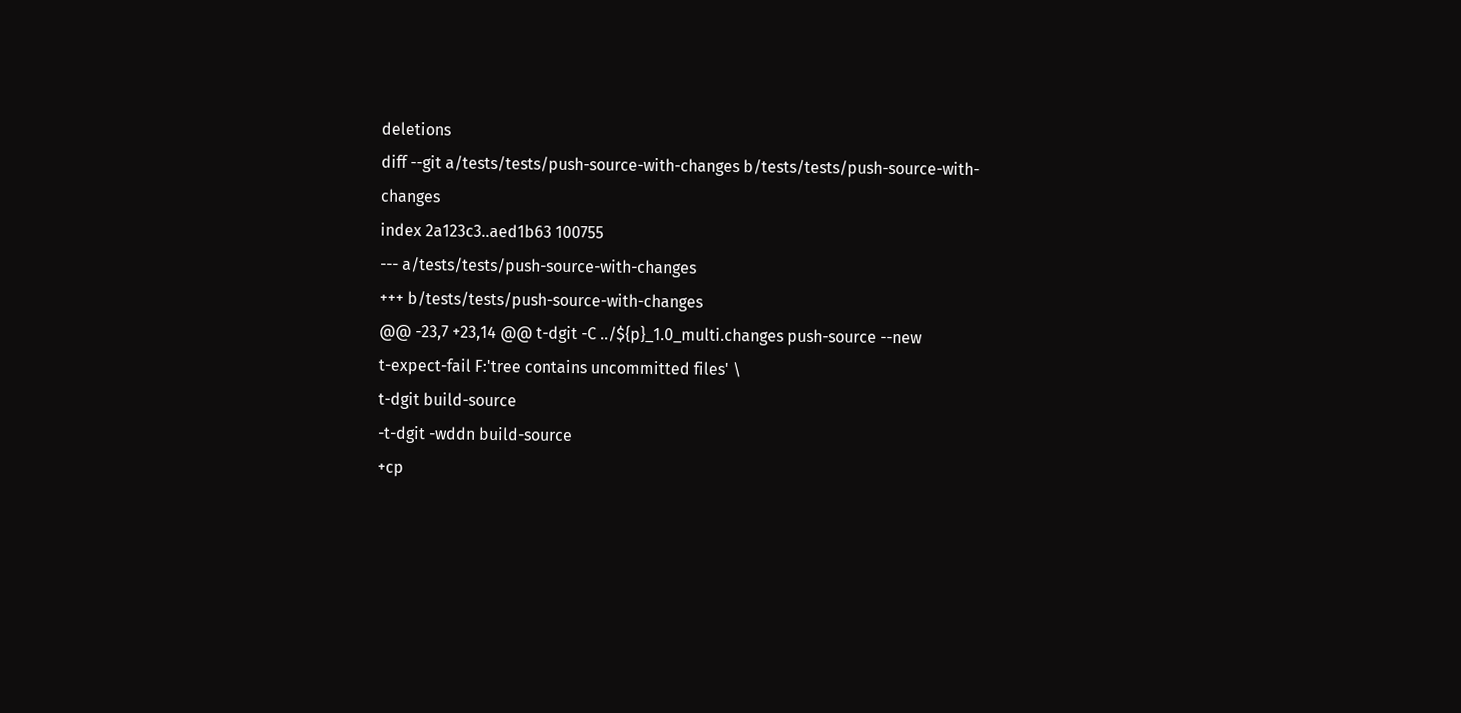deletions
diff --git a/tests/tests/push-source-with-changes b/tests/tests/push-source-with-changes
index 2a123c3..aed1b63 100755
--- a/tests/tests/push-source-with-changes
+++ b/tests/tests/push-source-with-changes
@@ -23,7 +23,14 @@ t-dgit -C ../${p}_1.0_multi.changes push-source --new
t-expect-fail F:'tree contains uncommitted files' \
t-dgit build-source
-t-dgit -wddn build-source
+cp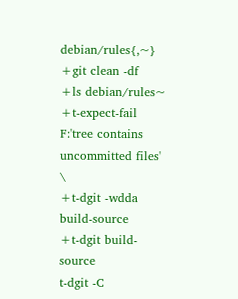debian/rules{,~}
+git clean -df
+ls debian/rules~
+t-expect-fail F:'tree contains uncommitted files' \
+t-dgit -wdda build-source
+t-dgit build-source
t-dgit -C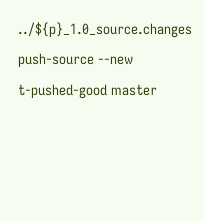../${p}_1.0_source.changes push-source --new
t-pushed-good master